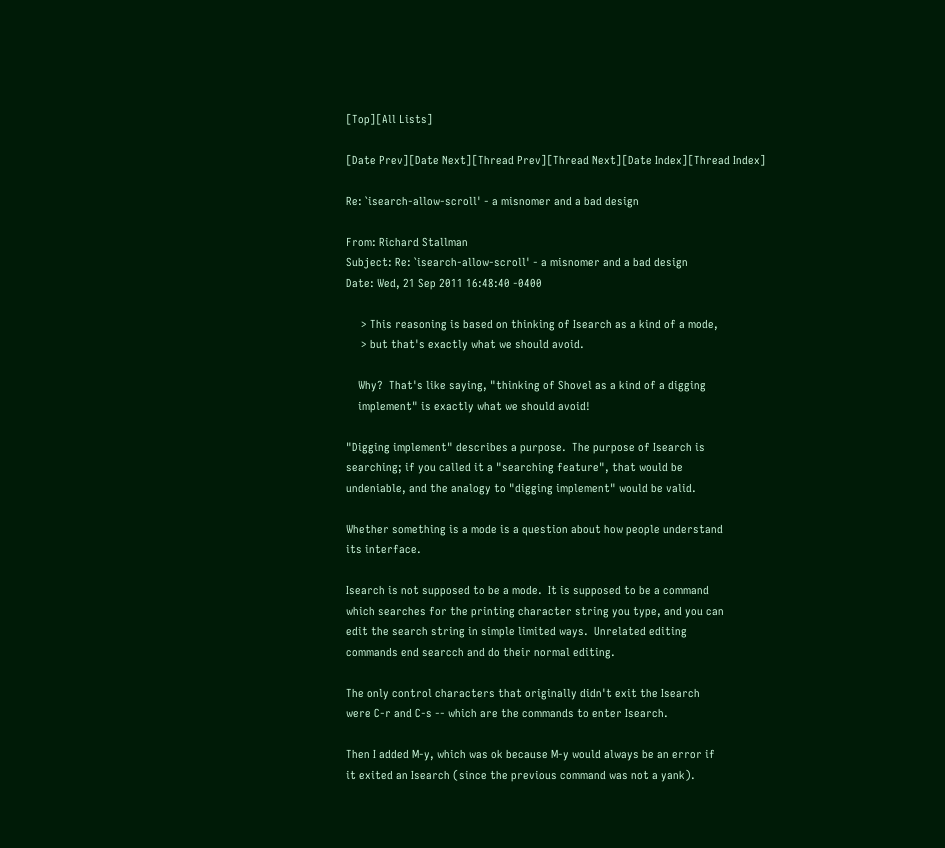[Top][All Lists]

[Date Prev][Date Next][Thread Prev][Thread Next][Date Index][Thread Index]

Re: `isearch-allow-scroll' - a misnomer and a bad design

From: Richard Stallman
Subject: Re: `isearch-allow-scroll' - a misnomer and a bad design
Date: Wed, 21 Sep 2011 16:48:40 -0400

     > This reasoning is based on thinking of Isearch as a kind of a mode,
     > but that's exactly what we should avoid.

    Why?  That's like saying, "thinking of Shovel as a kind of a digging
    implement" is exactly what we should avoid!

"Digging implement" describes a purpose.  The purpose of Isearch is
searching; if you called it a "searching feature", that would be
undeniable, and the analogy to "digging implement" would be valid.

Whether something is a mode is a question about how people understand
its interface.

Isearch is not supposed to be a mode.  It is supposed to be a command
which searches for the printing character string you type, and you can
edit the search string in simple limited ways.  Unrelated editing
commands end searcch and do their normal editing.

The only control characters that originally didn't exit the Isearch
were C-r and C-s -- which are the commands to enter Isearch.

Then I added M-y, which was ok because M-y would always be an error if
it exited an Isearch (since the previous command was not a yank).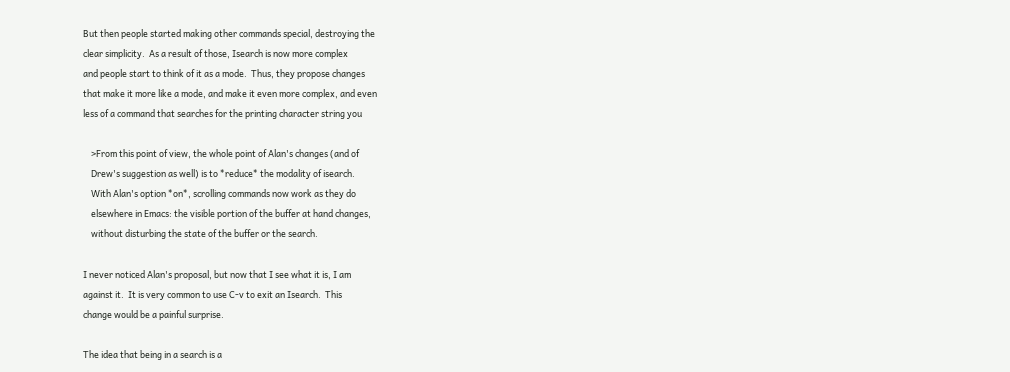But then people started making other commands special, destroying the
clear simplicity.  As a result of those, Isearch is now more complex
and people start to think of it as a mode.  Thus, they propose changes
that make it more like a mode, and make it even more complex, and even
less of a command that searches for the printing character string you

    >From this point of view, the whole point of Alan's changes (and of
    Drew's suggestion as well) is to *reduce* the modality of isearch.
    With Alan's option *on*, scrolling commands now work as they do
    elsewhere in Emacs: the visible portion of the buffer at hand changes,
    without disturbing the state of the buffer or the search.

I never noticed Alan's proposal, but now that I see what it is, I am
against it.  It is very common to use C-v to exit an Isearch.  This
change would be a painful surprise.

The idea that being in a search is a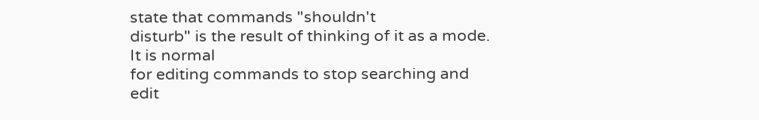state that commands "shouldn't
disturb" is the result of thinking of it as a mode.  It is normal
for editing commands to stop searching and edit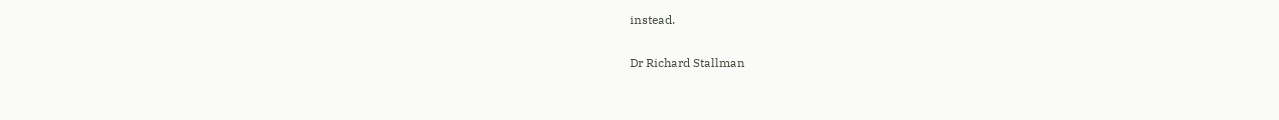instead.

Dr Richard Stallman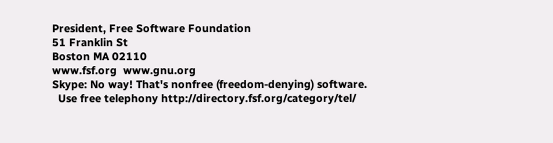President, Free Software Foundation
51 Franklin St
Boston MA 02110
www.fsf.org  www.gnu.org
Skype: No way! That's nonfree (freedom-denying) software.
  Use free telephony http://directory.fsf.org/category/tel/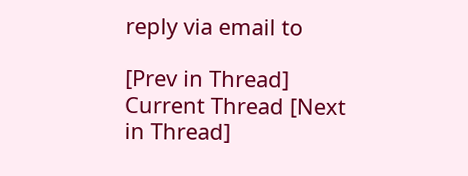reply via email to

[Prev in Thread] Current Thread [Next in Thread]